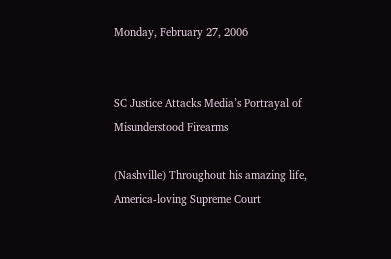Monday, February 27, 2006


SC Justice Attacks Media’s Portrayal of Misunderstood Firearms

(Nashville) Throughout his amazing life, America-loving Supreme Court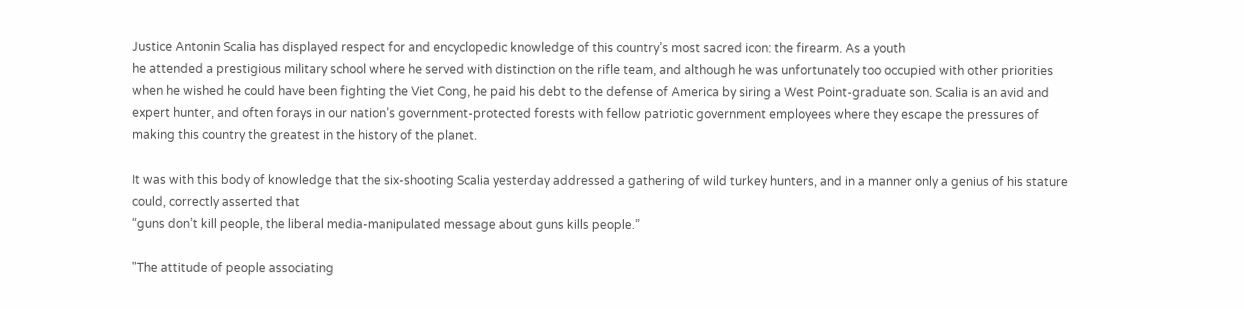Justice Antonin Scalia has displayed respect for and encyclopedic knowledge of this country’s most sacred icon: the firearm. As a youth
he attended a prestigious military school where he served with distinction on the rifle team, and although he was unfortunately too occupied with other priorities when he wished he could have been fighting the Viet Cong, he paid his debt to the defense of America by siring a West Point-graduate son. Scalia is an avid and expert hunter, and often forays in our nation’s government-protected forests with fellow patriotic government employees where they escape the pressures of making this country the greatest in the history of the planet.

It was with this body of knowledge that the six-shooting Scalia yesterday addressed a gathering of wild turkey hunters, and in a manner only a genius of his stature could, correctly asserted that
“guns don’t kill people, the liberal media-manipulated message about guns kills people.”

"The attitude of people associating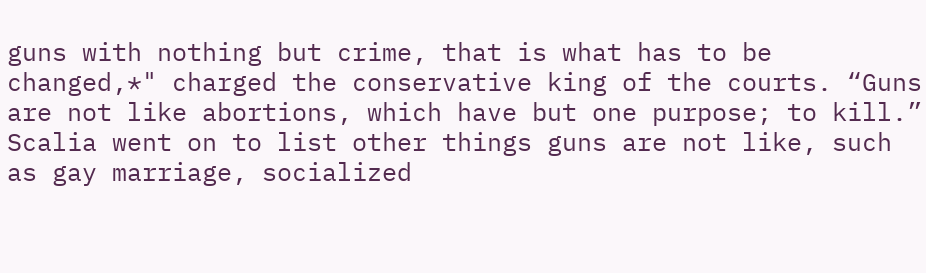guns with nothing but crime, that is what has to be changed,*" charged the conservative king of the courts. “Guns are not like abortions, which have but one purpose; to kill.” Scalia went on to list other things guns are not like, such as gay marriage, socialized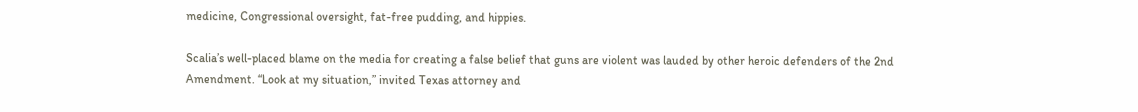medicine, Congressional oversight, fat-free pudding, and hippies.

Scalia’s well-placed blame on the media for creating a false belief that guns are violent was lauded by other heroic defenders of the 2nd Amendment. “Look at my situation,” invited Texas attorney and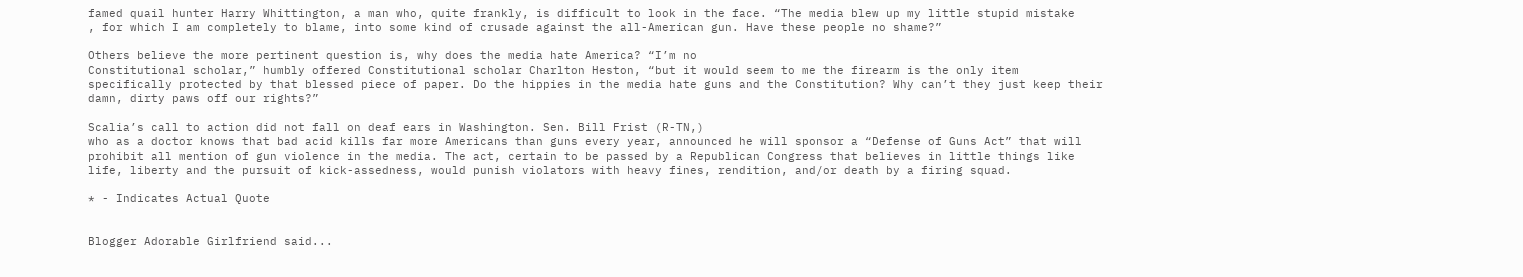famed quail hunter Harry Whittington, a man who, quite frankly, is difficult to look in the face. “The media blew up my little stupid mistake
, for which I am completely to blame, into some kind of crusade against the all-American gun. Have these people no shame?”

Others believe the more pertinent question is, why does the media hate America? “I’m no
Constitutional scholar,” humbly offered Constitutional scholar Charlton Heston, “but it would seem to me the firearm is the only item specifically protected by that blessed piece of paper. Do the hippies in the media hate guns and the Constitution? Why can’t they just keep their damn, dirty paws off our rights?”

Scalia’s call to action did not fall on deaf ears in Washington. Sen. Bill Frist (R-TN,)
who as a doctor knows that bad acid kills far more Americans than guns every year, announced he will sponsor a “Defense of Guns Act” that will prohibit all mention of gun violence in the media. The act, certain to be passed by a Republican Congress that believes in little things like life, liberty and the pursuit of kick-assedness, would punish violators with heavy fines, rendition, and/or death by a firing squad.

* - Indicates Actual Quote


Blogger Adorable Girlfriend said...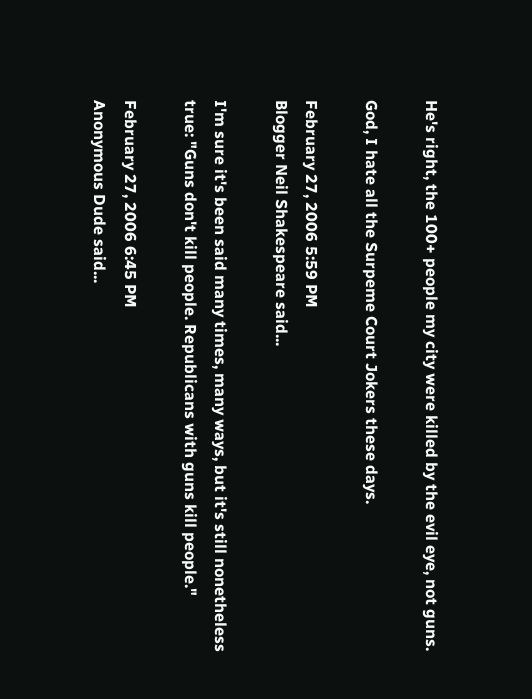He's right, the 100+ people my city were killed by the evil eye, not guns.

God, I hate all the Surpeme Court Jokers these days.

February 27, 2006 5:59 PM
Blogger Neil Shakespeare said...

I'm sure it's been said many times, many ways, but it's still nonetheless true: "Guns don't kill people. Republicans with guns kill people."

February 27, 2006 6:45 PM
Anonymous Dude said...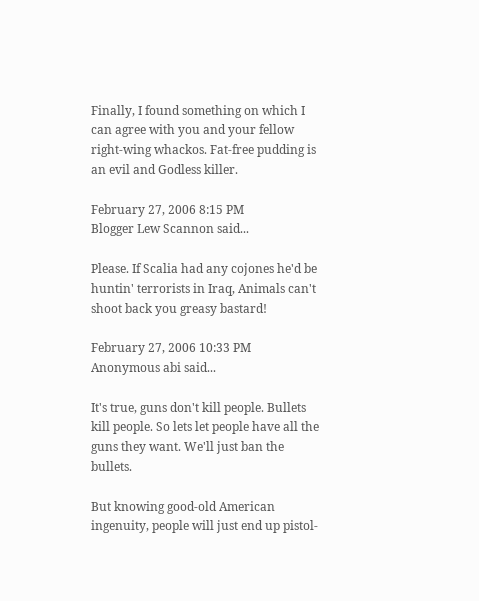Finally, I found something on which I can agree with you and your fellow right-wing whackos. Fat-free pudding is an evil and Godless killer.

February 27, 2006 8:15 PM
Blogger Lew Scannon said...

Please. If Scalia had any cojones he'd be huntin' terrorists in Iraq, Animals can't shoot back you greasy bastard!

February 27, 2006 10:33 PM
Anonymous abi said...

It's true, guns don't kill people. Bullets kill people. So lets let people have all the guns they want. We'll just ban the bullets.

But knowing good-old American ingenuity, people will just end up pistol-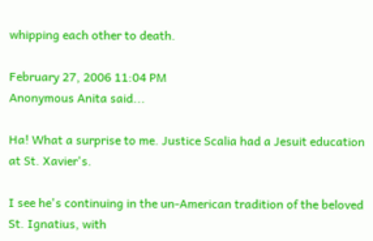whipping each other to death.

February 27, 2006 11:04 PM
Anonymous Anita said...

Ha! What a surprise to me. Justice Scalia had a Jesuit education at St. Xavier's.

I see he's continuing in the un-American tradition of the beloved St. Ignatius, with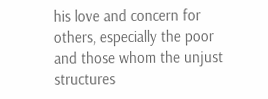his love and concern for others, especially the poor and those whom the unjust structures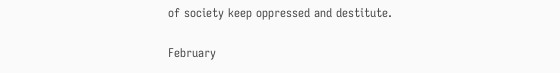of society keep oppressed and destitute.

February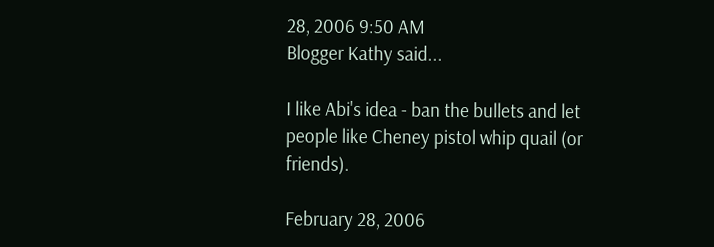28, 2006 9:50 AM
Blogger Kathy said...

I like Abi's idea - ban the bullets and let people like Cheney pistol whip quail (or friends).

February 28, 2006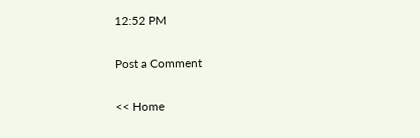12:52 PM

Post a Comment

<< Home